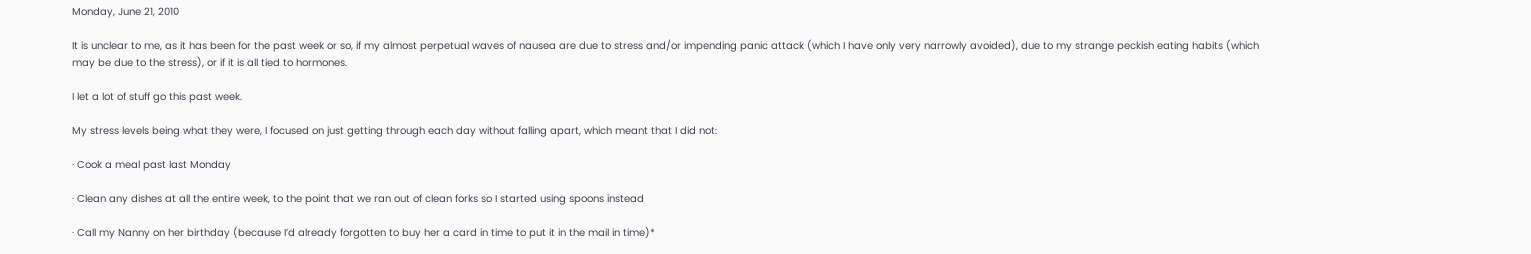Monday, June 21, 2010

It is unclear to me, as it has been for the past week or so, if my almost perpetual waves of nausea are due to stress and/or impending panic attack (which I have only very narrowly avoided), due to my strange peckish eating habits (which may be due to the stress), or if it is all tied to hormones.

I let a lot of stuff go this past week.

My stress levels being what they were, I focused on just getting through each day without falling apart, which meant that I did not:

· Cook a meal past last Monday

· Clean any dishes at all the entire week, to the point that we ran out of clean forks so I started using spoons instead

· Call my Nanny on her birthday (because I’d already forgotten to buy her a card in time to put it in the mail in time)*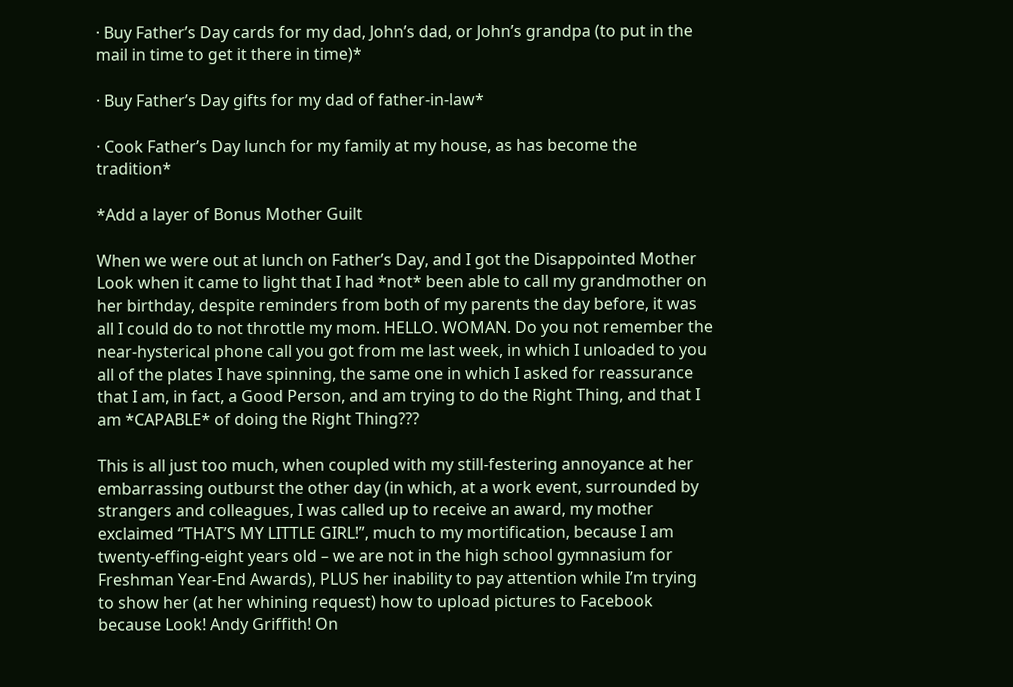· Buy Father’s Day cards for my dad, John’s dad, or John’s grandpa (to put in the mail in time to get it there in time)*

· Buy Father’s Day gifts for my dad of father-in-law*

· Cook Father’s Day lunch for my family at my house, as has become the tradition*

*Add a layer of Bonus Mother Guilt

When we were out at lunch on Father’s Day, and I got the Disappointed Mother Look when it came to light that I had *not* been able to call my grandmother on her birthday, despite reminders from both of my parents the day before, it was all I could do to not throttle my mom. HELLO. WOMAN. Do you not remember the near-hysterical phone call you got from me last week, in which I unloaded to you all of the plates I have spinning, the same one in which I asked for reassurance that I am, in fact, a Good Person, and am trying to do the Right Thing, and that I am *CAPABLE* of doing the Right Thing???

This is all just too much, when coupled with my still-festering annoyance at her embarrassing outburst the other day (in which, at a work event, surrounded by strangers and colleagues, I was called up to receive an award, my mother exclaimed “THAT’S MY LITTLE GIRL!”, much to my mortification, because I am twenty-effing-eight years old – we are not in the high school gymnasium for Freshman Year-End Awards), PLUS her inability to pay attention while I’m trying to show her (at her whining request) how to upload pictures to Facebook because Look! Andy Griffith! On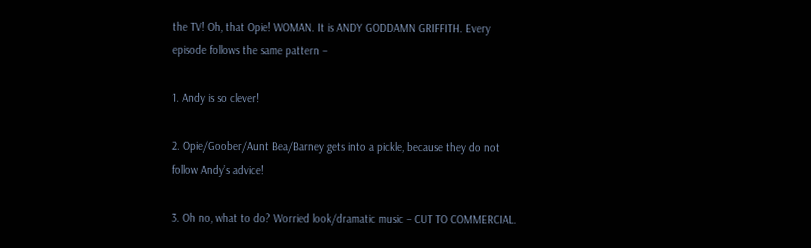the TV! Oh, that Opie! WOMAN. It is ANDY GODDAMN GRIFFITH. Every episode follows the same pattern –

1. Andy is so clever!

2. Opie/Goober/Aunt Bea/Barney gets into a pickle, because they do not follow Andy’s advice!

3. Oh no, what to do? Worried look/dramatic music – CUT TO COMMERCIAL.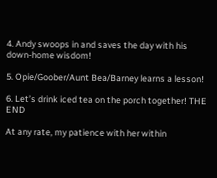4. Andy swoops in and saves the day with his down-home wisdom!

5. Opie/Goober/Aunt Bea/Barney learns a lesson!

6. Let’s drink iced tea on the porch together! THE END

At any rate, my patience with her within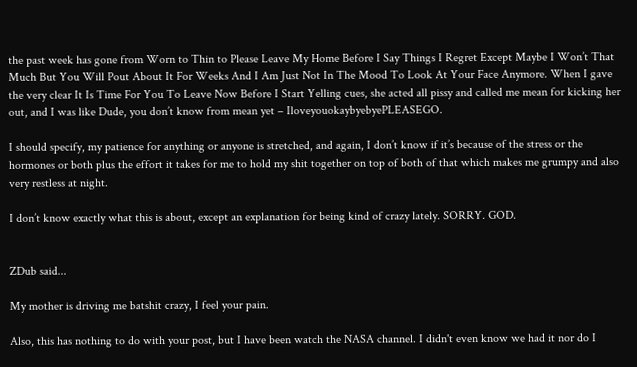the past week has gone from Worn to Thin to Please Leave My Home Before I Say Things I Regret Except Maybe I Won’t That Much But You Will Pout About It For Weeks And I Am Just Not In The Mood To Look At Your Face Anymore. When I gave the very clear It Is Time For You To Leave Now Before I Start Yelling cues, she acted all pissy and called me mean for kicking her out, and I was like Dude, you don’t know from mean yet – IloveyouokaybyebyePLEASEGO.

I should specify, my patience for anything or anyone is stretched, and again, I don’t know if it’s because of the stress or the hormones or both plus the effort it takes for me to hold my shit together on top of both of that which makes me grumpy and also very restless at night.

I don’t know exactly what this is about, except an explanation for being kind of crazy lately. SORRY. GOD.


ZDub said...

My mother is driving me batshit crazy, I feel your pain.

Also, this has nothing to do with your post, but I have been watch the NASA channel. I didn't even know we had it nor do I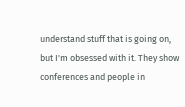understand stuff that is going on, but I'm obsessed with it. They show conferences and people in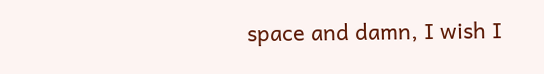space and damn, I wish I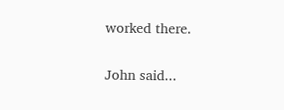worked there.

John said...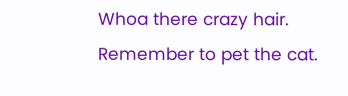Whoa there crazy hair. Remember to pet the cat.